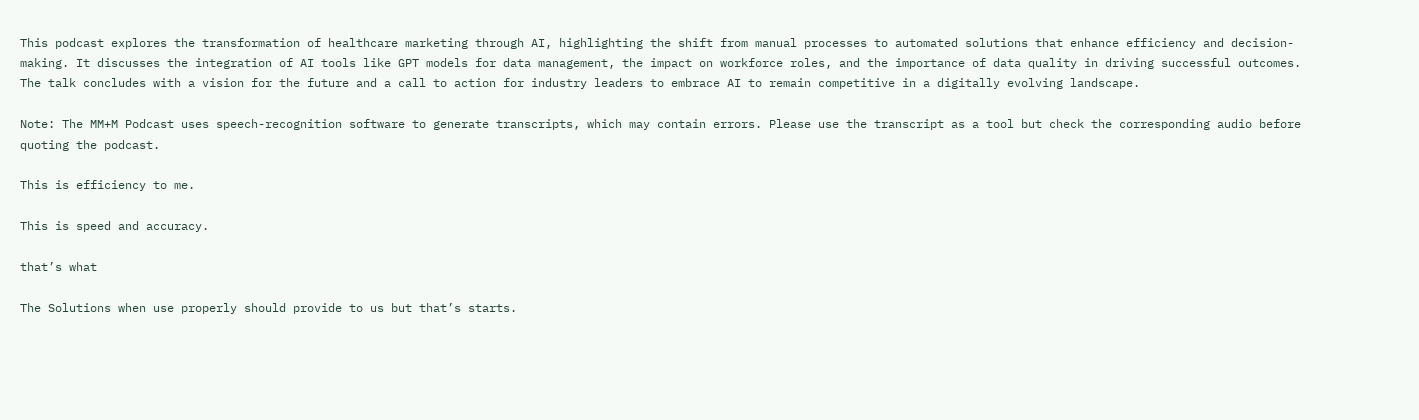This podcast explores the transformation of healthcare marketing through AI, highlighting the shift from manual processes to automated solutions that enhance efficiency and decision-making. It discusses the integration of AI tools like GPT models for data management, the impact on workforce roles, and the importance of data quality in driving successful outcomes. The talk concludes with a vision for the future and a call to action for industry leaders to embrace AI to remain competitive in a digitally evolving landscape.

Note: The MM+M Podcast uses speech-recognition software to generate transcripts, which may contain errors. Please use the transcript as a tool but check the corresponding audio before quoting the podcast.

This is efficiency to me.

This is speed and accuracy.

that’s what

The Solutions when use properly should provide to us but that’s starts.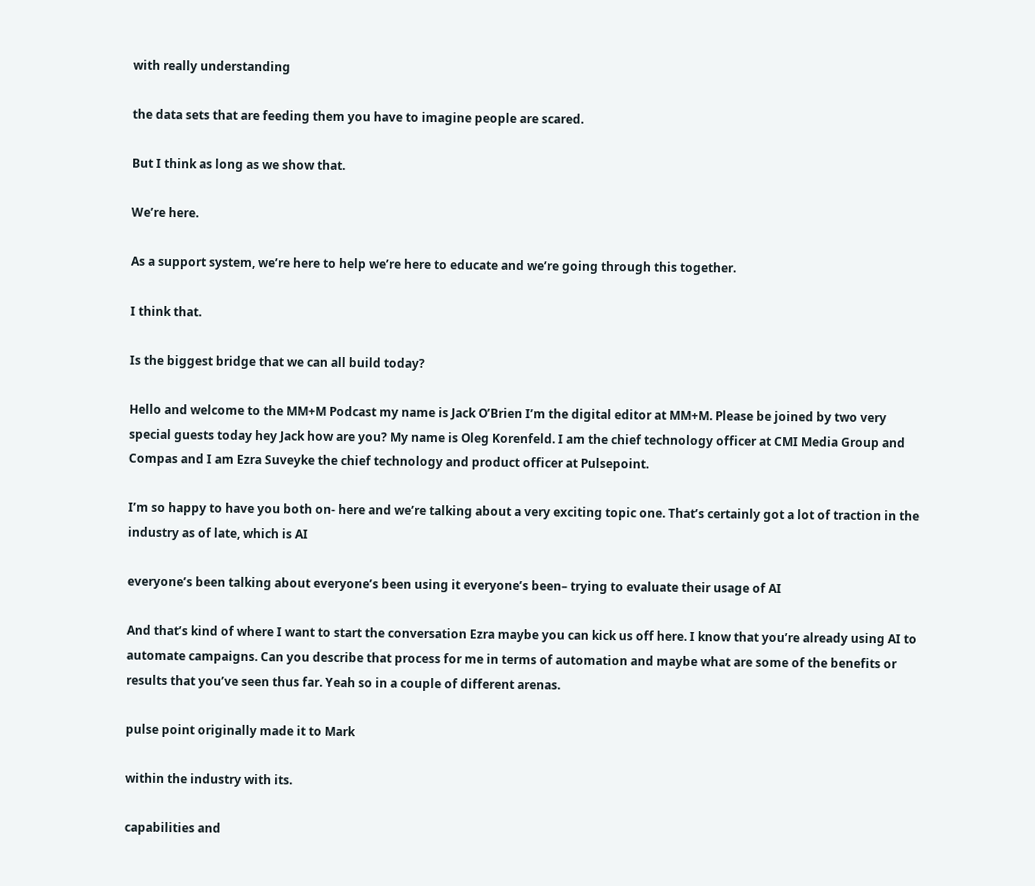with really understanding

the data sets that are feeding them you have to imagine people are scared.

But I think as long as we show that.

We’re here.

As a support system, we’re here to help we’re here to educate and we’re going through this together.

I think that.

Is the biggest bridge that we can all build today?

Hello and welcome to the MM+M Podcast my name is Jack O’Brien I’m the digital editor at MM+M. Please be joined by two very special guests today hey Jack how are you? My name is Oleg Korenfeld. I am the chief technology officer at CMI Media Group and Compas and I am Ezra Suveyke the chief technology and product officer at Pulsepoint.

I’m so happy to have you both on- here and we’re talking about a very exciting topic one. That’s certainly got a lot of traction in the industry as of late, which is AI

everyone’s been talking about everyone’s been using it everyone’s been– trying to evaluate their usage of AI

And that’s kind of where I want to start the conversation Ezra maybe you can kick us off here. I know that you’re already using AI to automate campaigns. Can you describe that process for me in terms of automation and maybe what are some of the benefits or results that you’ve seen thus far. Yeah so in a couple of different arenas.

pulse point originally made it to Mark

within the industry with its.

capabilities and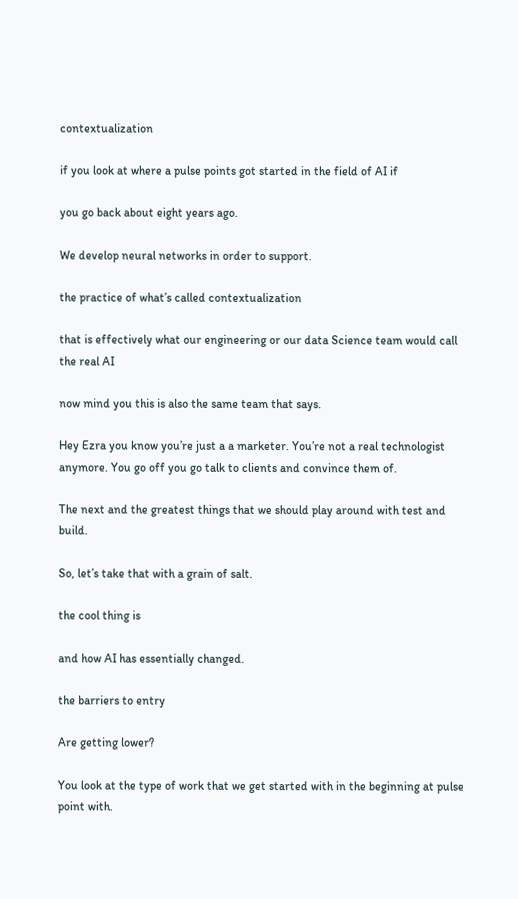contextualization

if you look at where a pulse points got started in the field of AI if

you go back about eight years ago.

We develop neural networks in order to support.

the practice of what’s called contextualization

that is effectively what our engineering or our data Science team would call the real AI

now mind you this is also the same team that says.

Hey Ezra you know you’re just a a marketer. You’re not a real technologist anymore. You go off you go talk to clients and convince them of.

The next and the greatest things that we should play around with test and build.

So, let’s take that with a grain of salt.

the cool thing is

and how AI has essentially changed.

the barriers to entry

Are getting lower?

You look at the type of work that we get started with in the beginning at pulse point with.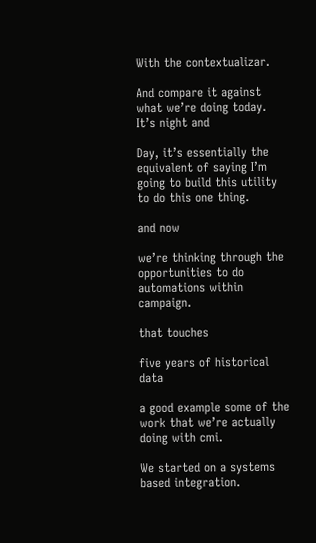With the contextualizar.

And compare it against what we’re doing today. It’s night and

Day, it’s essentially the equivalent of saying I’m going to build this utility to do this one thing.

and now

we’re thinking through the opportunities to do automations within campaign.

that touches

five years of historical data

a good example some of the work that we’re actually doing with cmi.

We started on a systems based integration.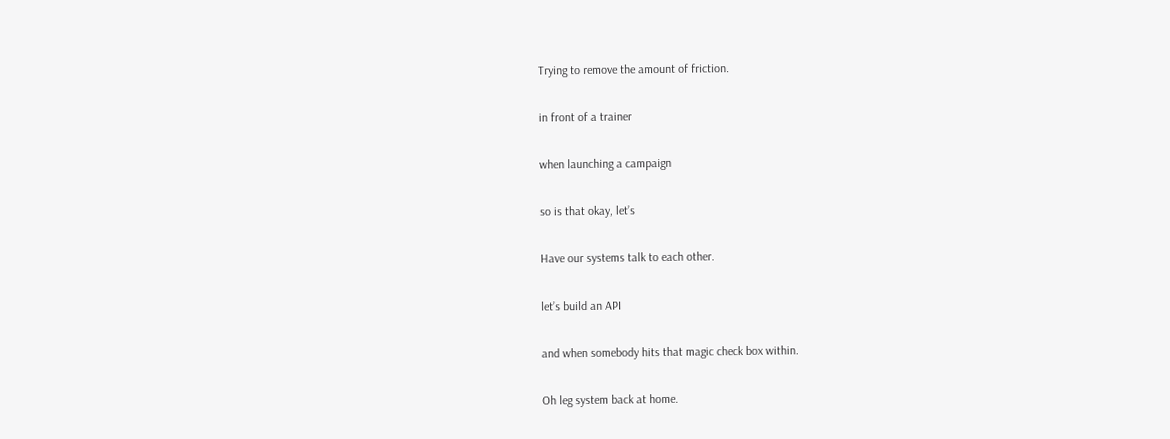Trying to remove the amount of friction.

in front of a trainer

when launching a campaign

so is that okay, let’s

Have our systems talk to each other.

let’s build an API

and when somebody hits that magic check box within.

Oh leg system back at home.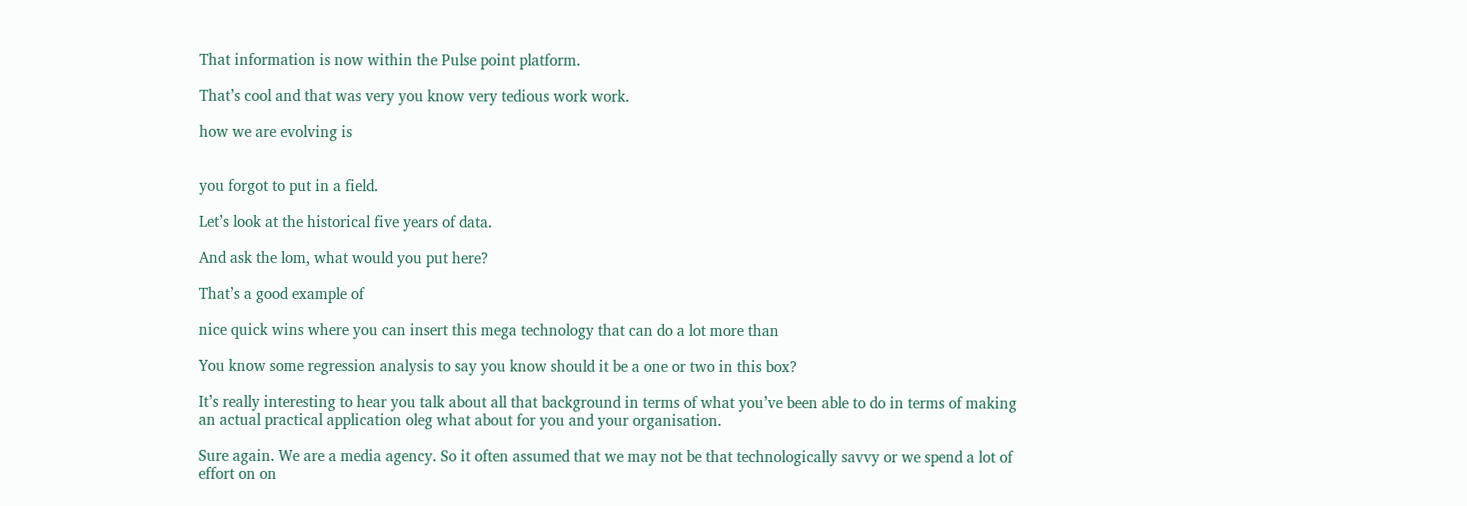That information is now within the Pulse point platform.

That’s cool and that was very you know very tedious work work.

how we are evolving is


you forgot to put in a field.

Let’s look at the historical five years of data.

And ask the lom, what would you put here?

That’s a good example of

nice quick wins where you can insert this mega technology that can do a lot more than

You know some regression analysis to say you know should it be a one or two in this box?

It’s really interesting to hear you talk about all that background in terms of what you’ve been able to do in terms of making an actual practical application oleg what about for you and your organisation.

Sure again. We are a media agency. So it often assumed that we may not be that technologically savvy or we spend a lot of effort on on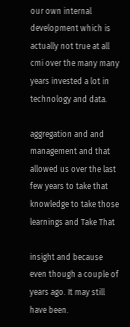our own internal development which is actually not true at all cmi over the many many years invested a lot in technology and data.

aggregation and and management and that allowed us over the last few years to take that knowledge to take those learnings and Take That

insight and because even though a couple of years ago. It may still have been.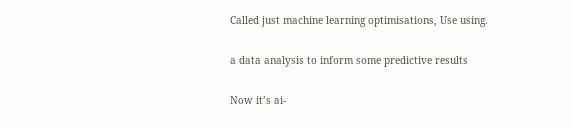Called just machine learning optimisations, Use using.

a data analysis to inform some predictive results

Now it’s ai-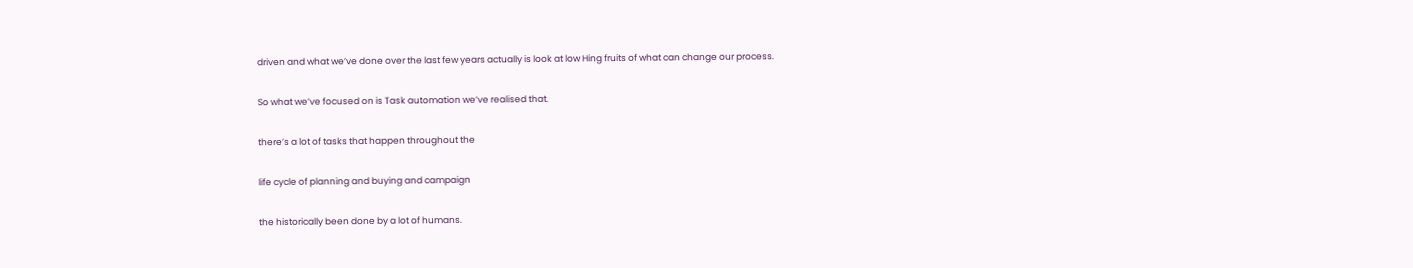driven and what we’ve done over the last few years actually is look at low Hing fruits of what can change our process.

So what we’ve focused on is Task automation we’ve realised that.

there’s a lot of tasks that happen throughout the

life cycle of planning and buying and campaign

the historically been done by a lot of humans.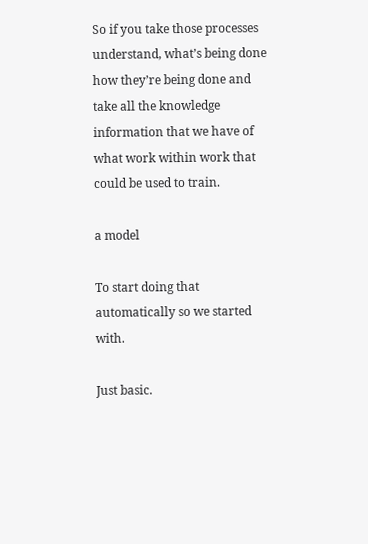So if you take those processes understand, what’s being done how they’re being done and take all the knowledge information that we have of what work within work that could be used to train.

a model

To start doing that automatically so we started with.

Just basic.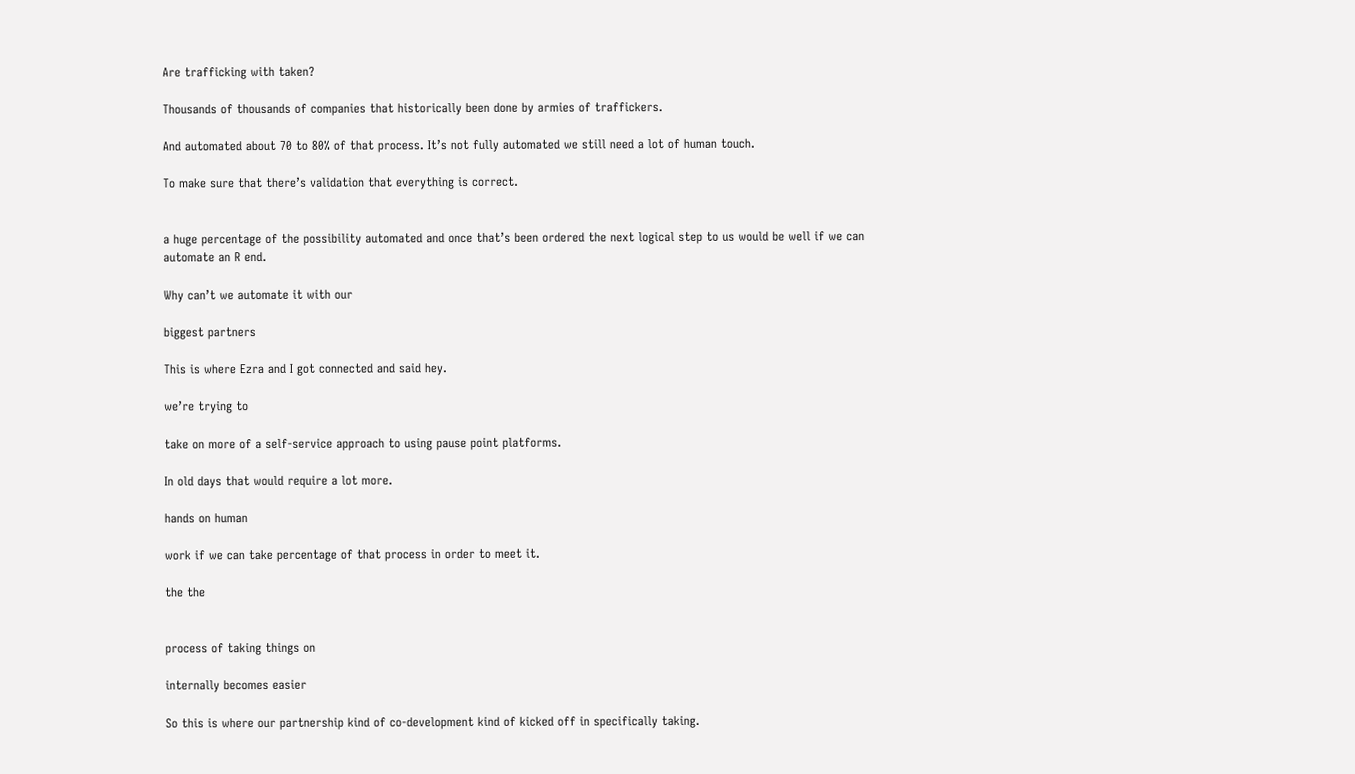Are trafficking with taken?

Thousands of thousands of companies that historically been done by armies of traffickers.

And automated about 70 to 80% of that process. It’s not fully automated we still need a lot of human touch.

To make sure that there’s validation that everything is correct.


a huge percentage of the possibility automated and once that’s been ordered the next logical step to us would be well if we can automate an R end.

Why can’t we automate it with our

biggest partners

This is where Ezra and I got connected and said hey.

we’re trying to

take on more of a self-service approach to using pause point platforms.

In old days that would require a lot more.

hands on human

work if we can take percentage of that process in order to meet it.

the the


process of taking things on

internally becomes easier

So this is where our partnership kind of co-development kind of kicked off in specifically taking.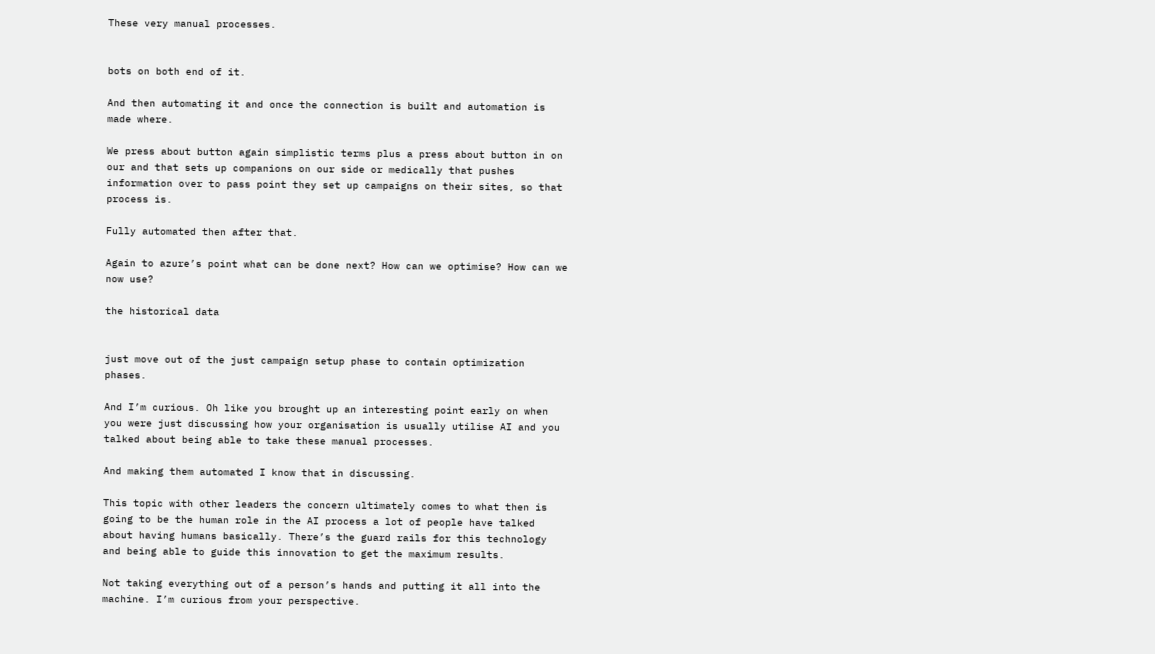These very manual processes.


bots on both end of it.

And then automating it and once the connection is built and automation is made where.

We press about button again simplistic terms plus a press about button in on our and that sets up companions on our side or medically that pushes information over to pass point they set up campaigns on their sites, so that process is.

Fully automated then after that.

Again to azure’s point what can be done next? How can we optimise? How can we now use?

the historical data


just move out of the just campaign setup phase to contain optimization phases.

And I’m curious. Oh like you brought up an interesting point early on when you were just discussing how your organisation is usually utilise AI and you talked about being able to take these manual processes.

And making them automated I know that in discussing.

This topic with other leaders the concern ultimately comes to what then is going to be the human role in the AI process a lot of people have talked about having humans basically. There’s the guard rails for this technology and being able to guide this innovation to get the maximum results.

Not taking everything out of a person’s hands and putting it all into the machine. I’m curious from your perspective.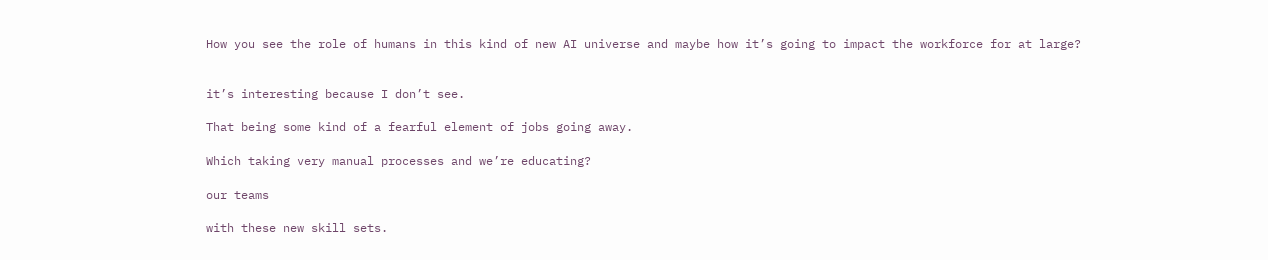How you see the role of humans in this kind of new AI universe and maybe how it’s going to impact the workforce for at large?


it’s interesting because I don’t see.

That being some kind of a fearful element of jobs going away.

Which taking very manual processes and we’re educating?

our teams

with these new skill sets.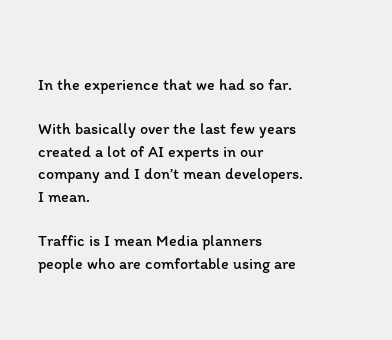In the experience that we had so far.

With basically over the last few years created a lot of AI experts in our company and I don’t mean developers. I mean.

Traffic is I mean Media planners people who are comfortable using are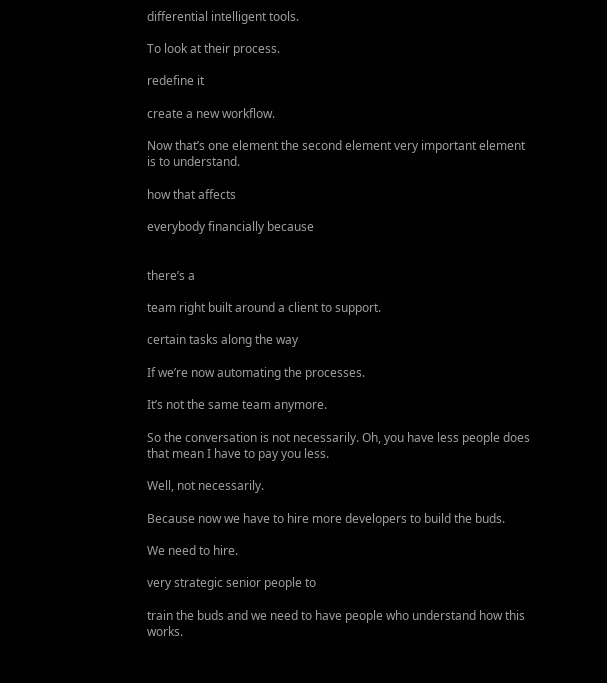differential intelligent tools.

To look at their process.

redefine it

create a new workflow.

Now that’s one element the second element very important element is to understand.

how that affects

everybody financially because


there’s a

team right built around a client to support.

certain tasks along the way

If we’re now automating the processes.

It’s not the same team anymore.

So the conversation is not necessarily. Oh, you have less people does that mean I have to pay you less.

Well, not necessarily.

Because now we have to hire more developers to build the buds.

We need to hire.

very strategic senior people to

train the buds and we need to have people who understand how this works.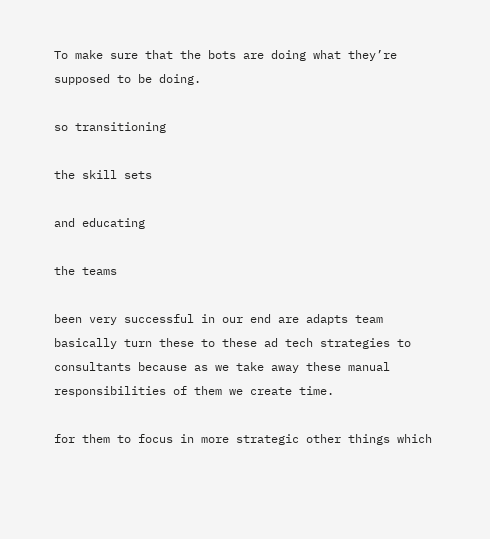To make sure that the bots are doing what they’re supposed to be doing.

so transitioning

the skill sets

and educating

the teams

been very successful in our end are adapts team basically turn these to these ad tech strategies to consultants because as we take away these manual responsibilities of them we create time.

for them to focus in more strategic other things which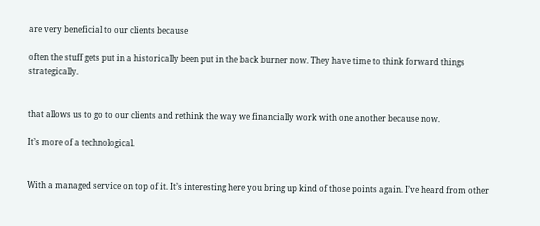are very beneficial to our clients because

often the stuff gets put in a historically been put in the back burner now. They have time to think forward things strategically.


that allows us to go to our clients and rethink the way we financially work with one another because now.

It’s more of a technological.


With a managed service on top of it. It’s interesting here you bring up kind of those points again. I’ve heard from other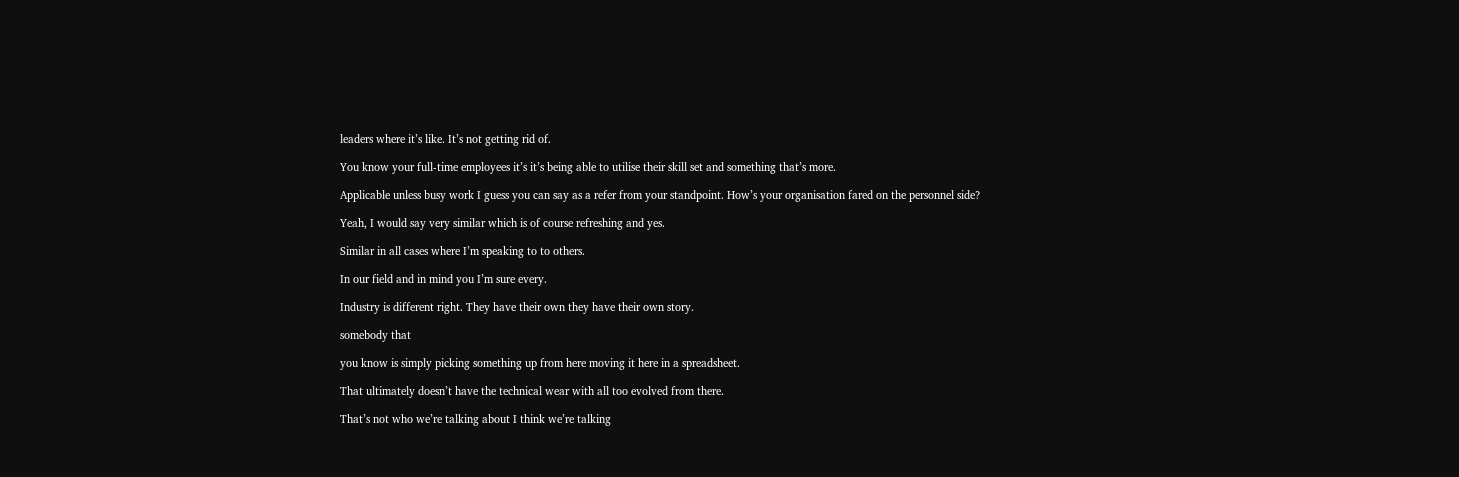leaders where it’s like. It’s not getting rid of.

You know your full-time employees it’s it’s being able to utilise their skill set and something that’s more.

Applicable unless busy work I guess you can say as a refer from your standpoint. How’s your organisation fared on the personnel side?

Yeah, I would say very similar which is of course refreshing and yes.

Similar in all cases where I’m speaking to to others.

In our field and in mind you I’m sure every.

Industry is different right. They have their own they have their own story.

somebody that

you know is simply picking something up from here moving it here in a spreadsheet.

That ultimately doesn’t have the technical wear with all too evolved from there.

That’s not who we’re talking about I think we’re talking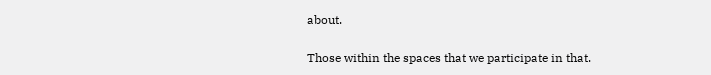about.

Those within the spaces that we participate in that.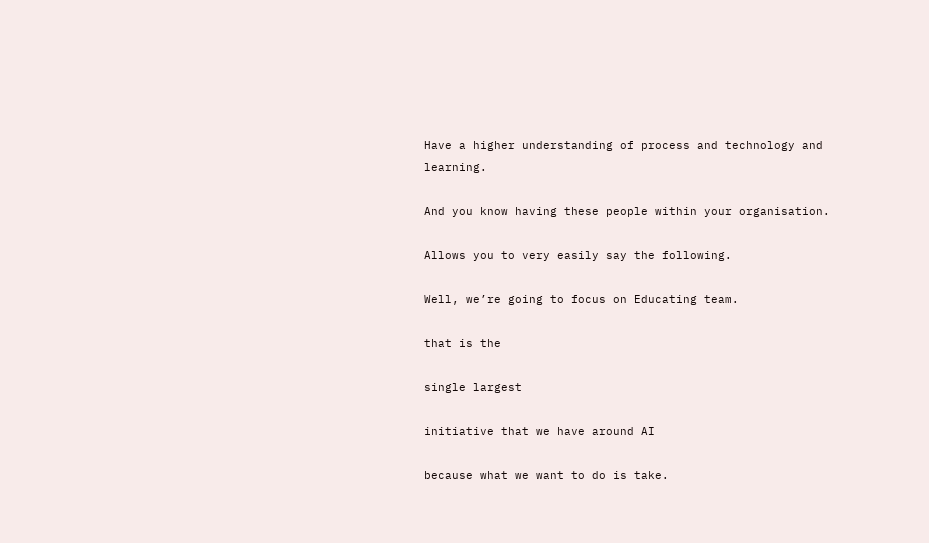Have a higher understanding of process and technology and learning.

And you know having these people within your organisation.

Allows you to very easily say the following.

Well, we’re going to focus on Educating team.

that is the

single largest

initiative that we have around AI

because what we want to do is take.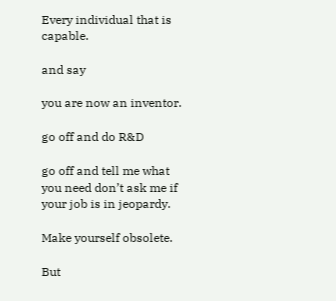Every individual that is capable.

and say

you are now an inventor.

go off and do R&D

go off and tell me what you need don’t ask me if your job is in jeopardy.

Make yourself obsolete.

But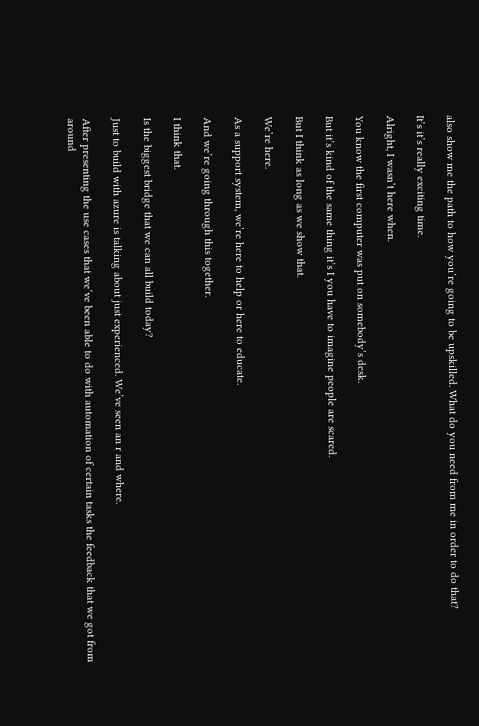also show me the path to how you’re going to be upskilled. What do you need from me in order to do that?

It’s it’s really exciting time.

Alright, I wasn’t here when.

You know the first computer was put on somebody’s desk.

But it’s kind of the same thing it’s I you have to imagine people are scared.

But I think as long as we show that.

We’re here.

As a support system, we’re here to help or here to educate.

And we’re going through this together.

I think that.

Is the biggest bridge that we can all build today?

Just to build with azure is talking about just experienced. We’ve seen an r and where.

After presenting the use cases that we’ve been able to do with automation of certain tasks the feedback that we got from around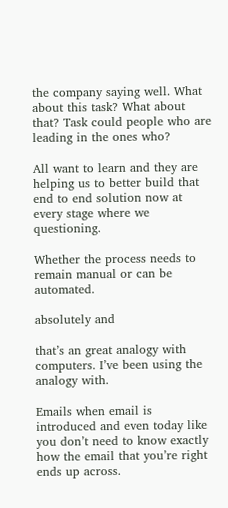the company saying well. What about this task? What about that? Task could people who are leading in the ones who?

All want to learn and they are helping us to better build that end to end solution now at every stage where we questioning.

Whether the process needs to remain manual or can be automated.

absolutely and

that’s an great analogy with computers. I’ve been using the analogy with.

Emails when email is introduced and even today like you don’t need to know exactly how the email that you’re right ends up across.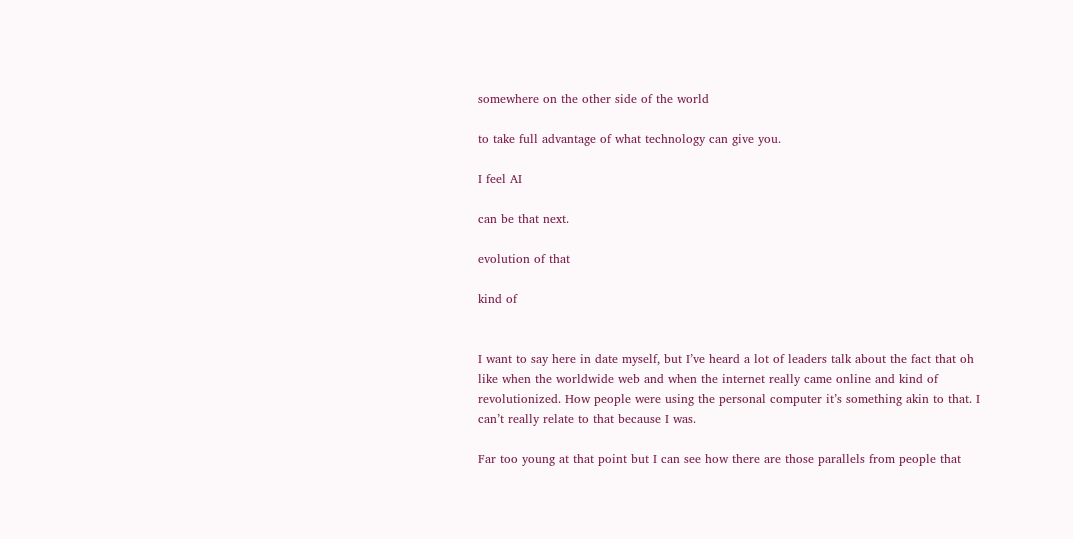somewhere on the other side of the world

to take full advantage of what technology can give you.

I feel AI

can be that next.

evolution of that

kind of


I want to say here in date myself, but I’ve heard a lot of leaders talk about the fact that oh like when the worldwide web and when the internet really came online and kind of revolutionized. How people were using the personal computer it’s something akin to that. I can’t really relate to that because I was.

Far too young at that point but I can see how there are those parallels from people that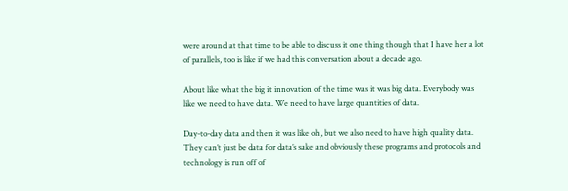were around at that time to be able to discuss it one thing though that I have her a lot of parallels, too is like if we had this conversation about a decade ago.

About like what the big it innovation of the time was it was big data. Everybody was like we need to have data. We need to have large quantities of data.

Day-to-day data and then it was like oh, but we also need to have high quality data. They can’t just be data for data’s sake and obviously these programs and protocols and technology is run off of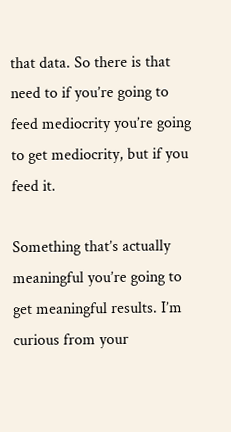that data. So there is that need to if you’re going to feed mediocrity you’re going to get mediocrity, but if you feed it.

Something that’s actually meaningful you’re going to get meaningful results. I’m curious from your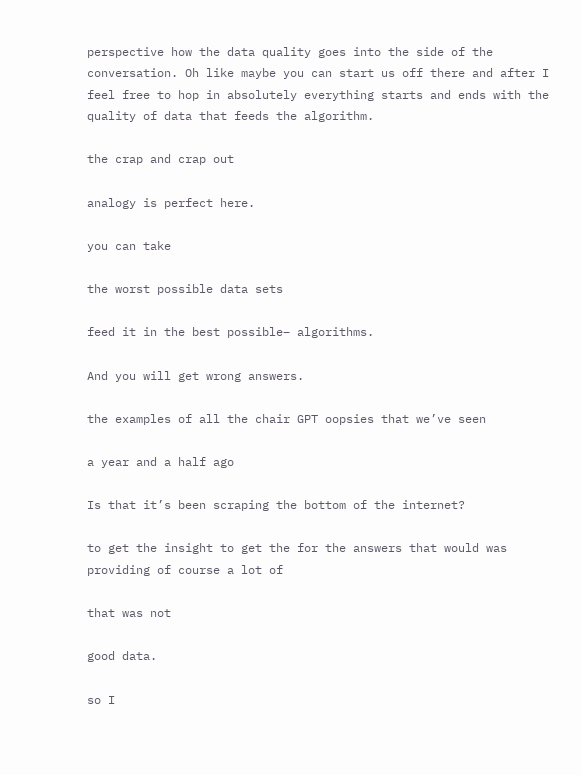perspective how the data quality goes into the side of the conversation. Oh like maybe you can start us off there and after I feel free to hop in absolutely everything starts and ends with the quality of data that feeds the algorithm.

the crap and crap out

analogy is perfect here.

you can take

the worst possible data sets

feed it in the best possible– algorithms.

And you will get wrong answers.

the examples of all the chair GPT oopsies that we’ve seen

a year and a half ago

Is that it’s been scraping the bottom of the internet?

to get the insight to get the for the answers that would was providing of course a lot of

that was not

good data.

so I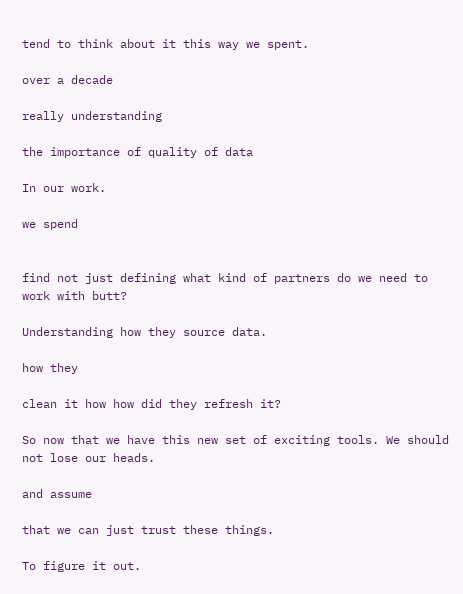tend to think about it this way we spent.

over a decade

really understanding

the importance of quality of data

In our work.

we spend


find not just defining what kind of partners do we need to work with butt?

Understanding how they source data.

how they

clean it how how did they refresh it?

So now that we have this new set of exciting tools. We should not lose our heads.

and assume

that we can just trust these things.

To figure it out.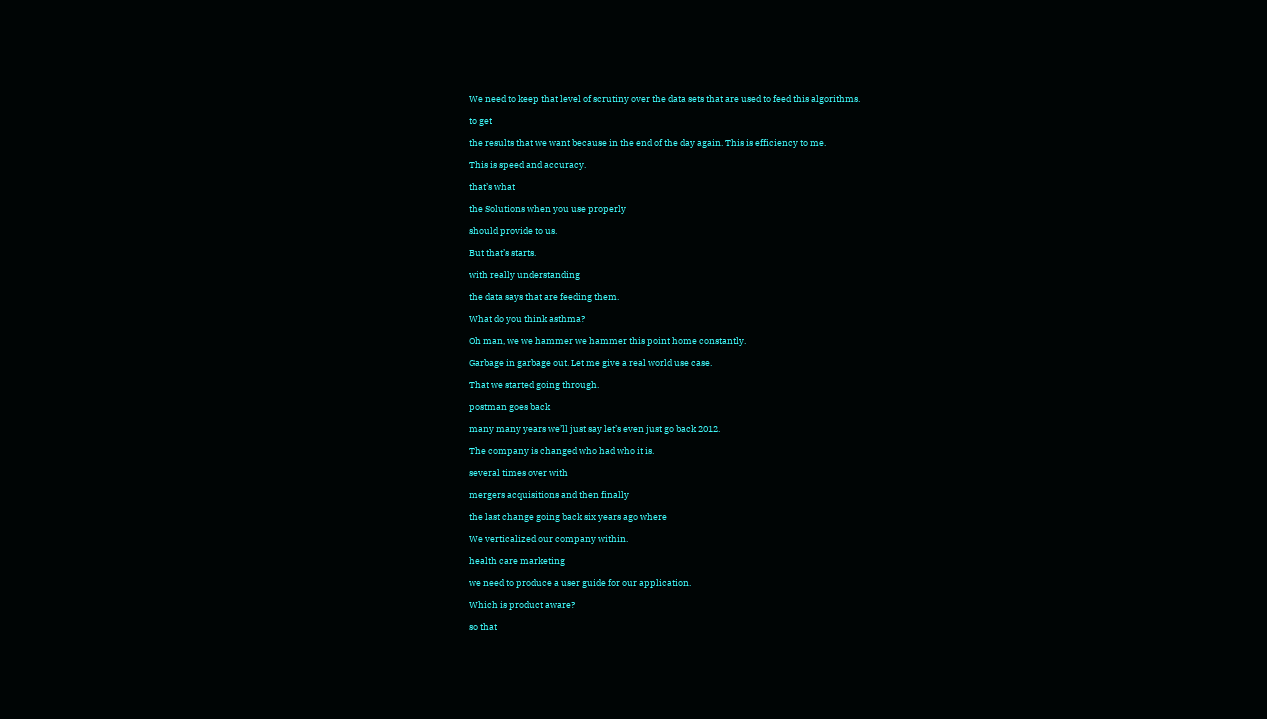We need to keep that level of scrutiny over the data sets that are used to feed this algorithms.

to get

the results that we want because in the end of the day again. This is efficiency to me.

This is speed and accuracy.

that’s what

the Solutions when you use properly

should provide to us.

But that’s starts.

with really understanding

the data says that are feeding them.

What do you think asthma?

Oh man, we we hammer we hammer this point home constantly.

Garbage in garbage out. Let me give a real world use case.

That we started going through.

postman goes back

many many years we’ll just say let’s even just go back 2012.

The company is changed who had who it is.

several times over with

mergers acquisitions and then finally

the last change going back six years ago where

We verticalized our company within.

health care marketing

we need to produce a user guide for our application.

Which is product aware?

so that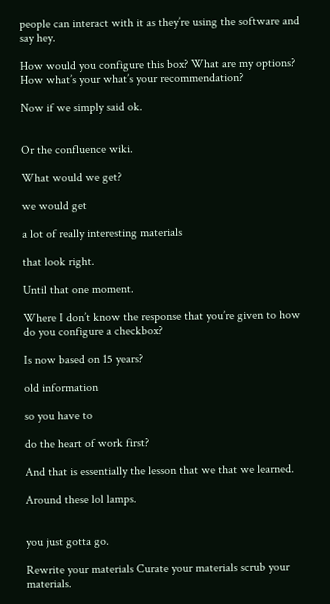people can interact with it as they’re using the software and say hey.

How would you configure this box? What are my options? How what’s your what’s your recommendation?

Now if we simply said ok.


Or the confluence wiki.

What would we get?

we would get

a lot of really interesting materials

that look right.

Until that one moment.

Where I don’t know the response that you’re given to how do you configure a checkbox?

Is now based on 15 years?

old information

so you have to

do the heart of work first?

And that is essentially the lesson that we that we learned.

Around these lol lamps.


you just gotta go.

Rewrite your materials Curate your materials scrub your materials.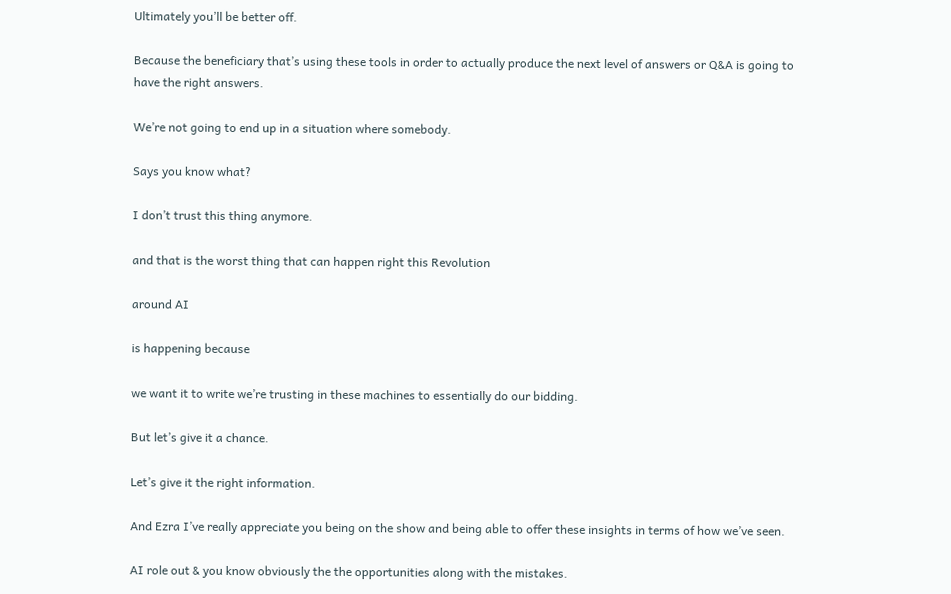Ultimately you’ll be better off.

Because the beneficiary that’s using these tools in order to actually produce the next level of answers or Q&A is going to have the right answers.

We’re not going to end up in a situation where somebody.

Says you know what?

I don’t trust this thing anymore.

and that is the worst thing that can happen right this Revolution

around AI

is happening because

we want it to write we’re trusting in these machines to essentially do our bidding.

But let’s give it a chance.

Let’s give it the right information.

And Ezra I’ve really appreciate you being on the show and being able to offer these insights in terms of how we’ve seen.

AI role out & you know obviously the the opportunities along with the mistakes.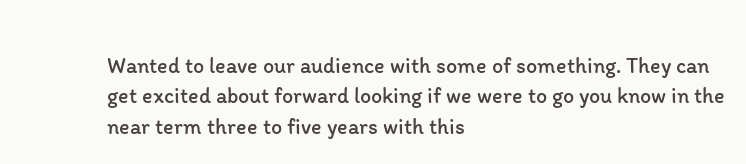Wanted to leave our audience with some of something. They can get excited about forward looking if we were to go you know in the near term three to five years with this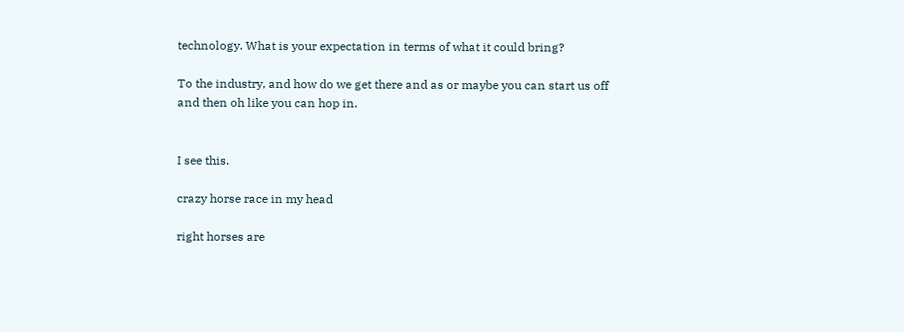technology. What is your expectation in terms of what it could bring?

To the industry, and how do we get there and as or maybe you can start us off and then oh like you can hop in.


I see this.

crazy horse race in my head

right horses are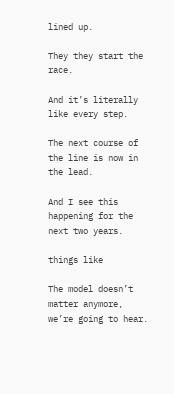lined up.

They they start the race.

And it’s literally like every step.

The next course of the line is now in the lead.

And I see this happening for the next two years.

things like

The model doesn’t matter anymore, we’re going to hear.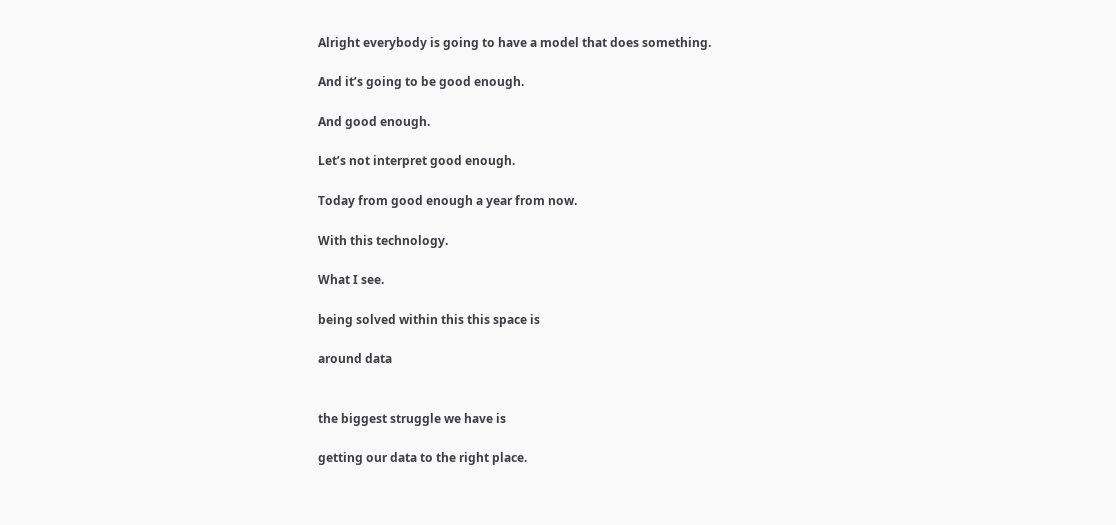Alright everybody is going to have a model that does something.

And it’s going to be good enough.

And good enough.

Let’s not interpret good enough.

Today from good enough a year from now.

With this technology.

What I see.

being solved within this this space is

around data


the biggest struggle we have is

getting our data to the right place.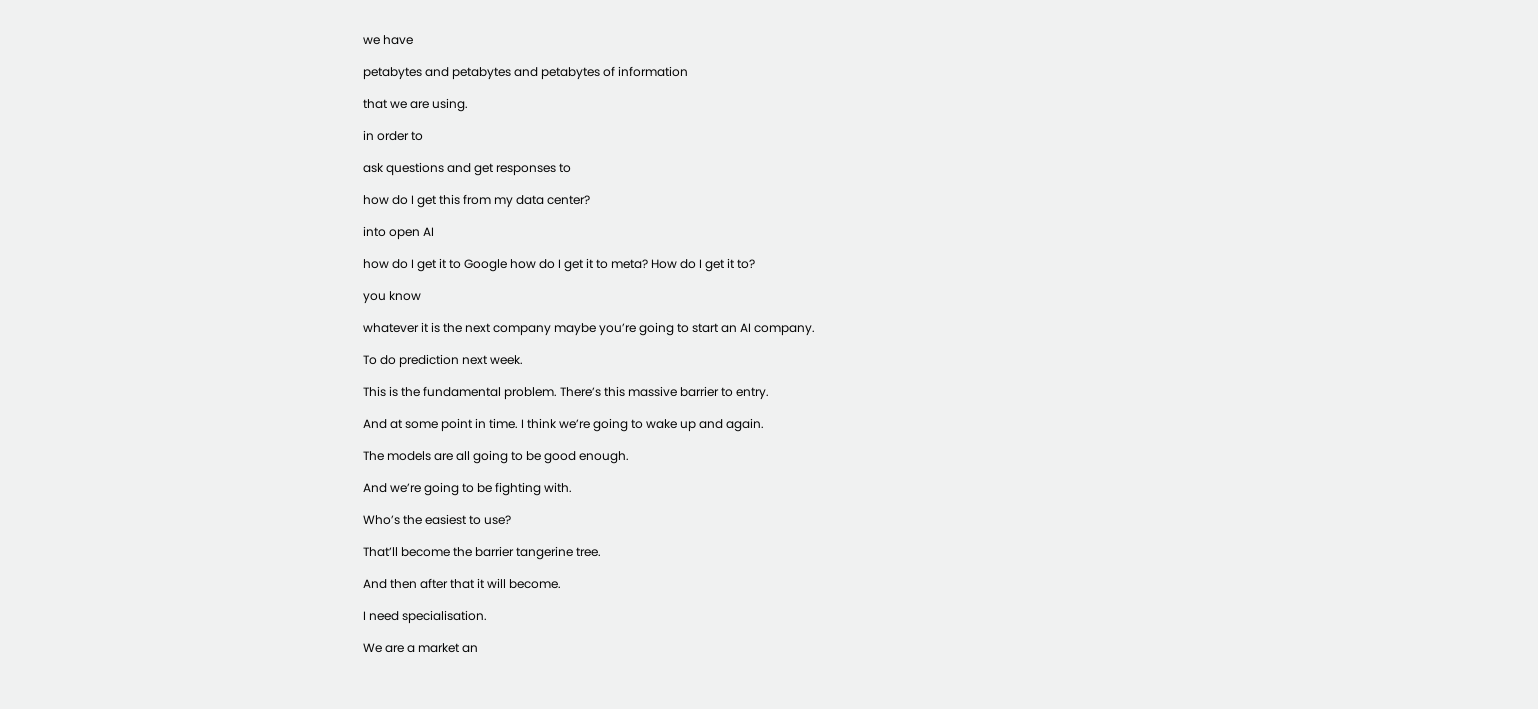we have

petabytes and petabytes and petabytes of information

that we are using.

in order to

ask questions and get responses to

how do I get this from my data center?

into open AI

how do I get it to Google how do I get it to meta? How do I get it to?

you know

whatever it is the next company maybe you’re going to start an AI company.

To do prediction next week.

This is the fundamental problem. There’s this massive barrier to entry.

And at some point in time. I think we’re going to wake up and again.

The models are all going to be good enough.

And we’re going to be fighting with.

Who’s the easiest to use?

That’ll become the barrier tangerine tree.

And then after that it will become.

I need specialisation.

We are a market an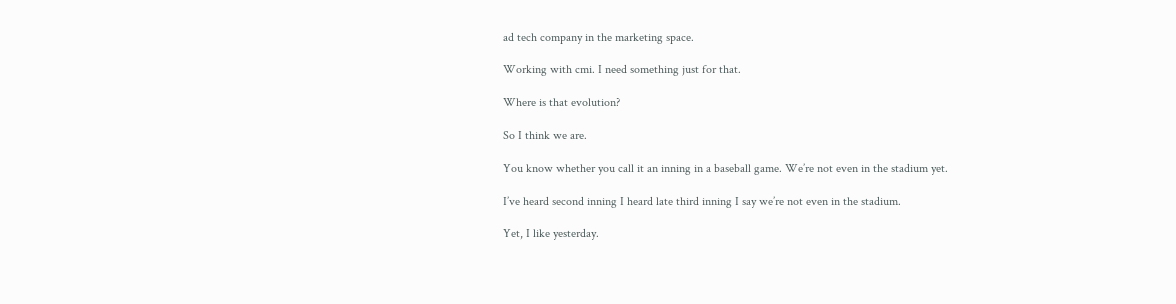ad tech company in the marketing space.

Working with cmi. I need something just for that.

Where is that evolution?

So I think we are.

You know whether you call it an inning in a baseball game. We’re not even in the stadium yet.

I’ve heard second inning I heard late third inning I say we’re not even in the stadium.

Yet, I like yesterday.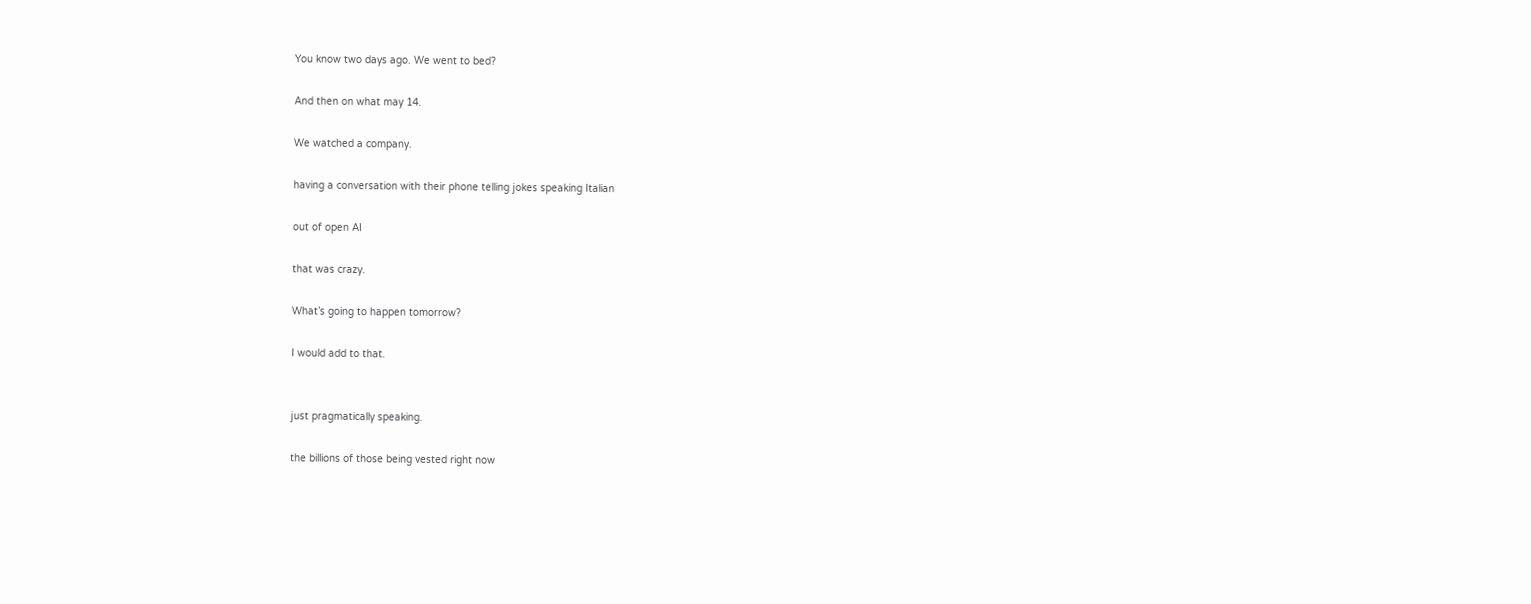You know two days ago. We went to bed?

And then on what may 14.

We watched a company.

having a conversation with their phone telling jokes speaking Italian

out of open AI

that was crazy.

What’s going to happen tomorrow?

I would add to that.


just pragmatically speaking.

the billions of those being vested right now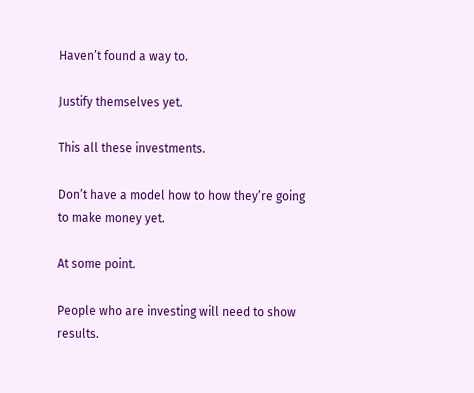Haven’t found a way to.

Justify themselves yet.

This all these investments.

Don’t have a model how to how they’re going to make money yet.

At some point.

People who are investing will need to show results.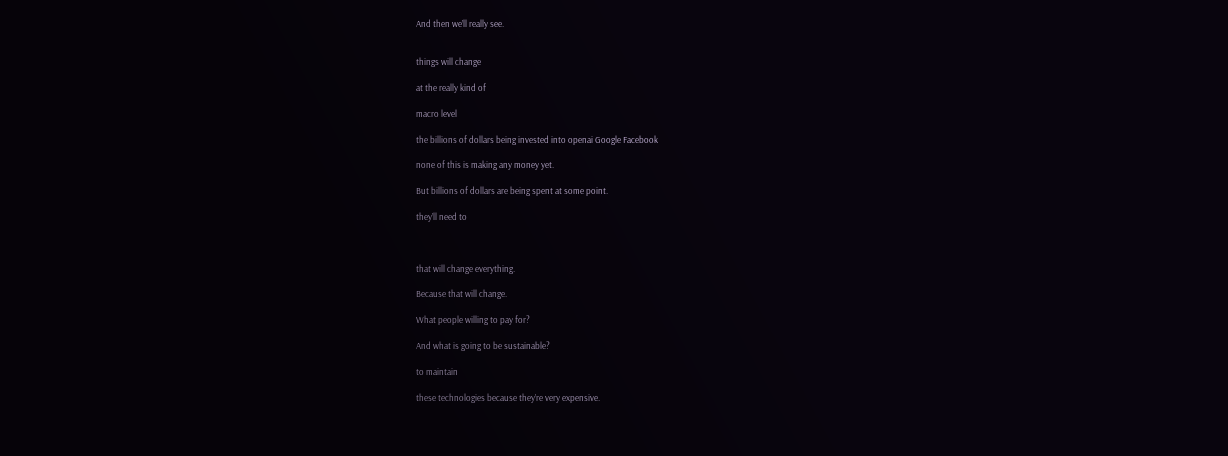And then we’ll really see.


things will change

at the really kind of

macro level

the billions of dollars being invested into openai Google Facebook

none of this is making any money yet.

But billions of dollars are being spent at some point.

they’ll need to



that will change everything.

Because that will change.

What people willing to pay for?

And what is going to be sustainable?

to maintain

these technologies because they’re very expensive.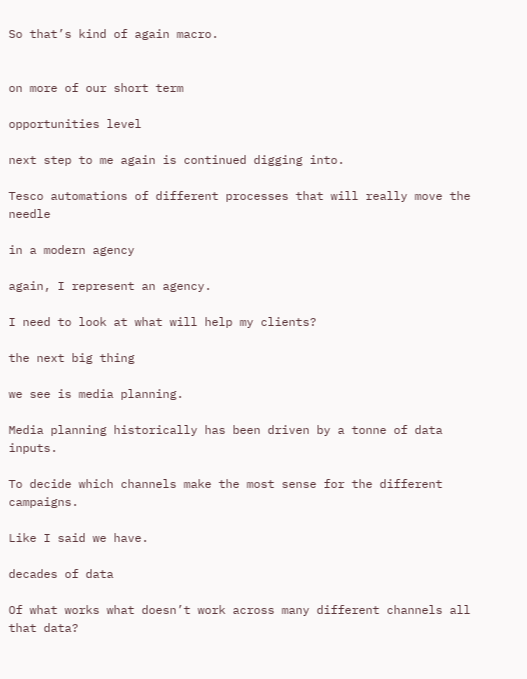So that’s kind of again macro.


on more of our short term

opportunities level

next step to me again is continued digging into.

Tesco automations of different processes that will really move the needle

in a modern agency

again, I represent an agency.

I need to look at what will help my clients?

the next big thing

we see is media planning.

Media planning historically has been driven by a tonne of data inputs.

To decide which channels make the most sense for the different campaigns.

Like I said we have.

decades of data

Of what works what doesn’t work across many different channels all that data?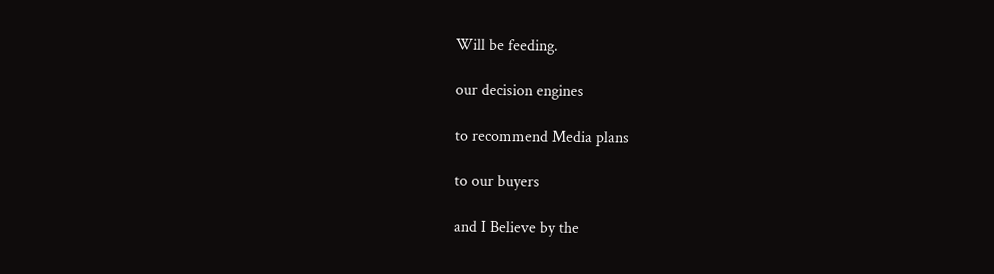Will be feeding.

our decision engines

to recommend Media plans

to our buyers

and I Believe by the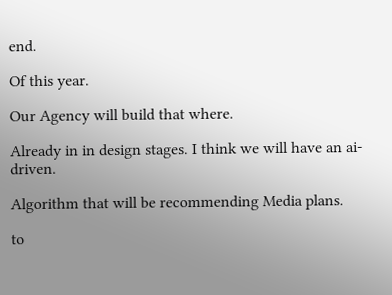end.

Of this year.

Our Agency will build that where.

Already in in design stages. I think we will have an ai-driven.

Algorithm that will be recommending Media plans.

to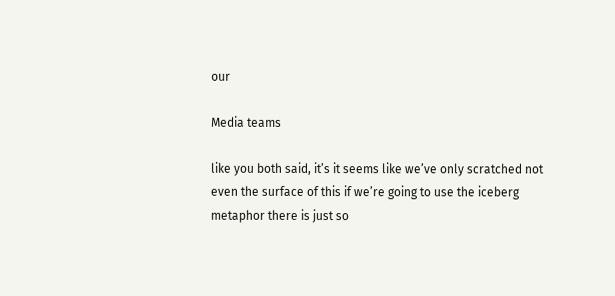our

Media teams

like you both said, it’s it seems like we’ve only scratched not even the surface of this if we’re going to use the iceberg metaphor there is just so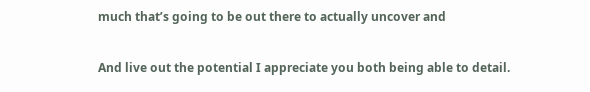much that’s going to be out there to actually uncover and

And live out the potential I appreciate you both being able to detail.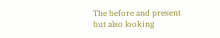The before and present but also looking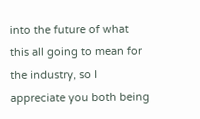into the future of what this all going to mean for the industry, so I appreciate you both being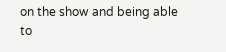on the show and being able to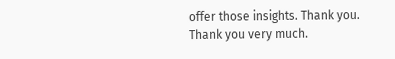offer those insights. Thank you. Thank you very much.